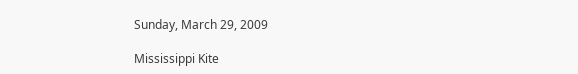Sunday, March 29, 2009

Mississippi Kite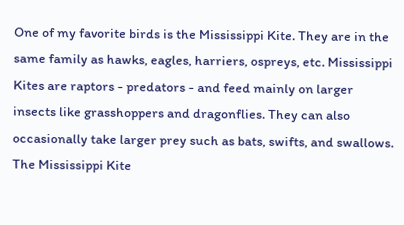One of my favorite birds is the Mississippi Kite. They are in the same family as hawks, eagles, harriers, ospreys, etc. Mississippi Kites are raptors - predators - and feed mainly on larger insects like grasshoppers and dragonflies. They can also occasionally take larger prey such as bats, swifts, and swallows. The Mississippi Kite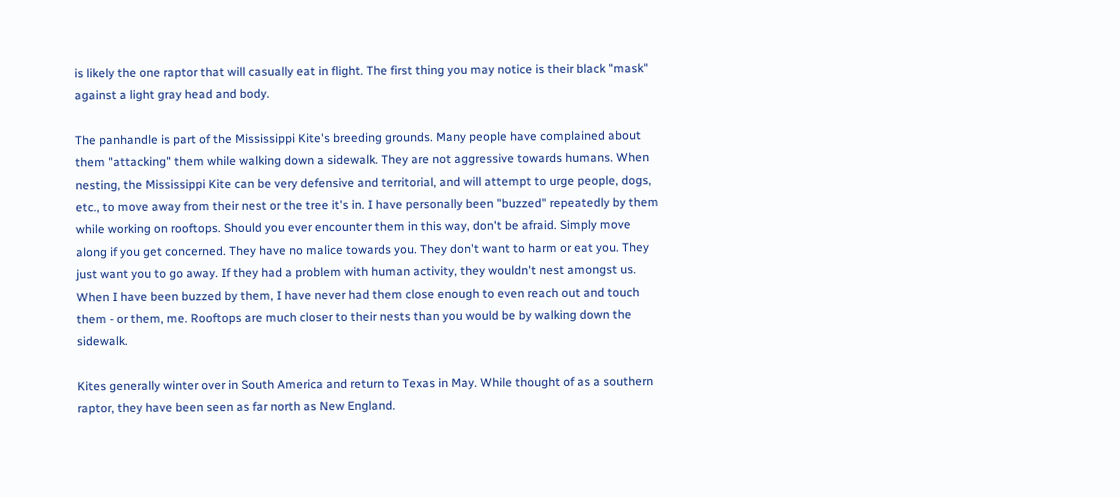is likely the one raptor that will casually eat in flight. The first thing you may notice is their black "mask" against a light gray head and body.

The panhandle is part of the Mississippi Kite's breeding grounds. Many people have complained about them "attacking" them while walking down a sidewalk. They are not aggressive towards humans. When nesting, the Mississippi Kite can be very defensive and territorial, and will attempt to urge people, dogs, etc., to move away from their nest or the tree it's in. I have personally been "buzzed" repeatedly by them while working on rooftops. Should you ever encounter them in this way, don't be afraid. Simply move along if you get concerned. They have no malice towards you. They don't want to harm or eat you. They just want you to go away. If they had a problem with human activity, they wouldn't nest amongst us. When I have been buzzed by them, I have never had them close enough to even reach out and touch them - or them, me. Rooftops are much closer to their nests than you would be by walking down the sidewalk.

Kites generally winter over in South America and return to Texas in May. While thought of as a southern raptor, they have been seen as far north as New England.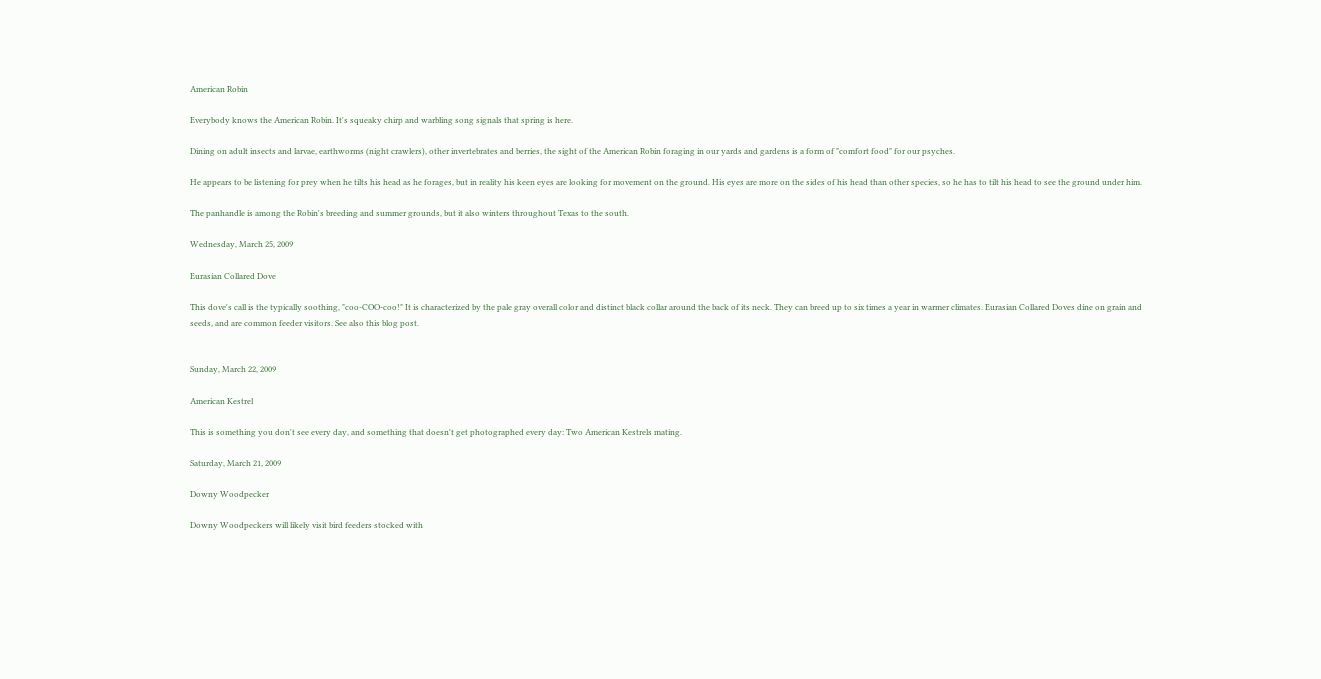American Robin

Everybody knows the American Robin. It's squeaky chirp and warbling song signals that spring is here.

Dining on adult insects and larvae, earthworms (night crawlers), other invertebrates and berries, the sight of the American Robin foraging in our yards and gardens is a form of "comfort food" for our psyches.

He appears to be listening for prey when he tilts his head as he forages, but in reality his keen eyes are looking for movement on the ground. His eyes are more on the sides of his head than other species, so he has to tilt his head to see the ground under him.

The panhandle is among the Robin's breeding and summer grounds, but it also winters throughout Texas to the south.

Wednesday, March 25, 2009

Eurasian Collared Dove

This dove's call is the typically soothing, "coo-COO-coo!" It is characterized by the pale gray overall color and distinct black collar around the back of its neck. They can breed up to six times a year in warmer climates. Eurasian Collared Doves dine on grain and seeds, and are common feeder visitors. See also this blog post.


Sunday, March 22, 2009

American Kestrel

This is something you don't see every day, and something that doesn't get photographed every day: Two American Kestrels mating.

Saturday, March 21, 2009

Downy Woodpecker

Downy Woodpeckers will likely visit bird feeders stocked with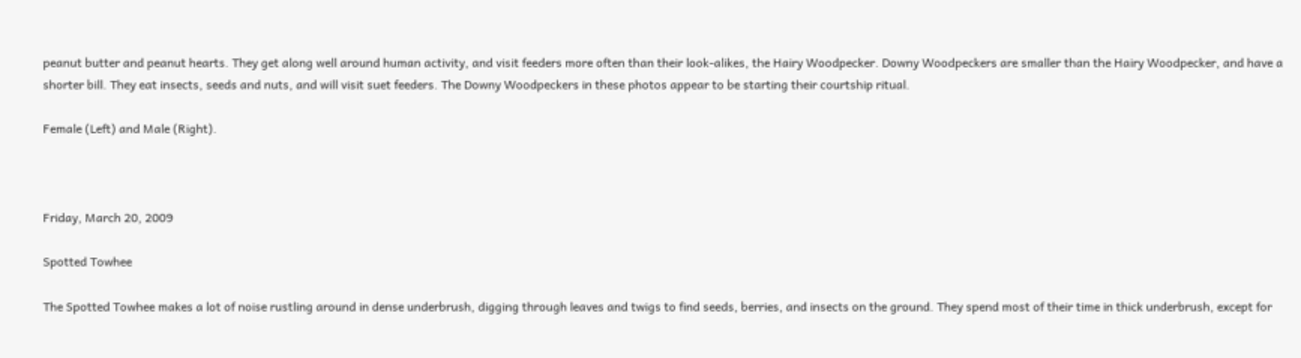peanut butter and peanut hearts. They get along well around human activity, and visit feeders more often than their look-alikes, the Hairy Woodpecker. Downy Woodpeckers are smaller than the Hairy Woodpecker, and have a shorter bill. They eat insects, seeds and nuts, and will visit suet feeders. The Downy Woodpeckers in these photos appear to be starting their courtship ritual.

Female (Left) and Male (Right).



Friday, March 20, 2009

Spotted Towhee

The Spotted Towhee makes a lot of noise rustling around in dense underbrush, digging through leaves and twigs to find seeds, berries, and insects on the ground. They spend most of their time in thick underbrush, except for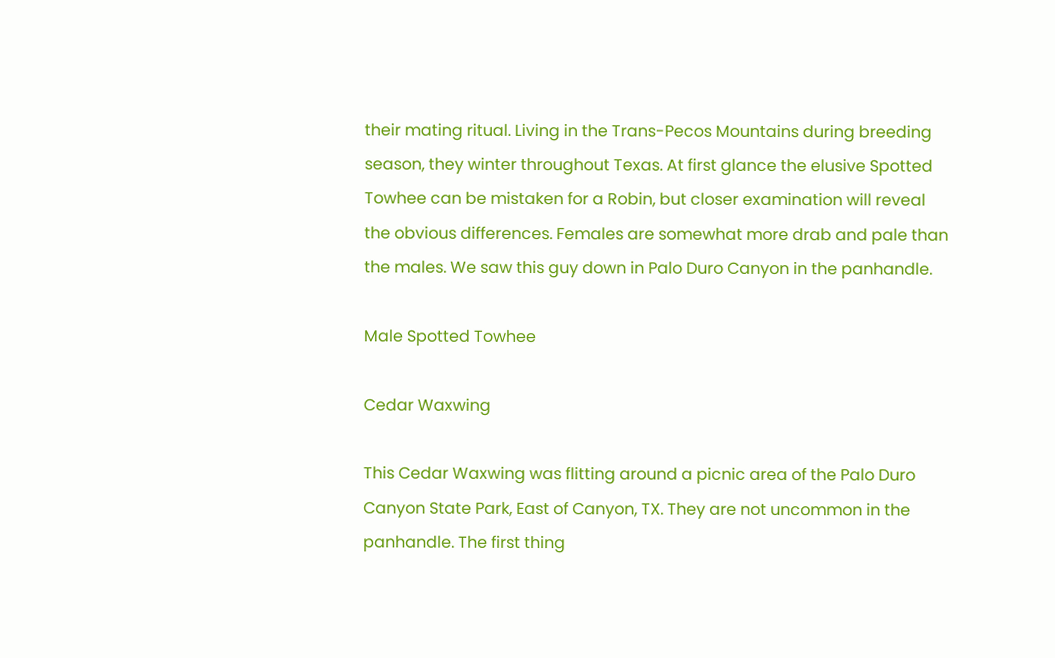their mating ritual. Living in the Trans-Pecos Mountains during breeding season, they winter throughout Texas. At first glance the elusive Spotted Towhee can be mistaken for a Robin, but closer examination will reveal the obvious differences. Females are somewhat more drab and pale than the males. We saw this guy down in Palo Duro Canyon in the panhandle.

Male Spotted Towhee

Cedar Waxwing

This Cedar Waxwing was flitting around a picnic area of the Palo Duro Canyon State Park, East of Canyon, TX. They are not uncommon in the panhandle. The first thing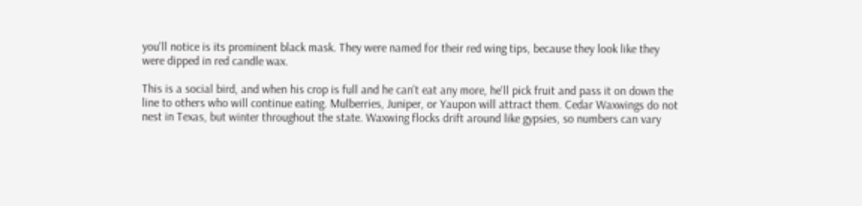you'll notice is its prominent black mask. They were named for their red wing tips, because they look like they were dipped in red candle wax.

This is a social bird, and when his crop is full and he can't eat any more, he'll pick fruit and pass it on down the line to others who will continue eating. Mulberries, Juniper, or Yaupon will attract them. Cedar Waxwings do not nest in Texas, but winter throughout the state. Waxwing flocks drift around like gypsies, so numbers can vary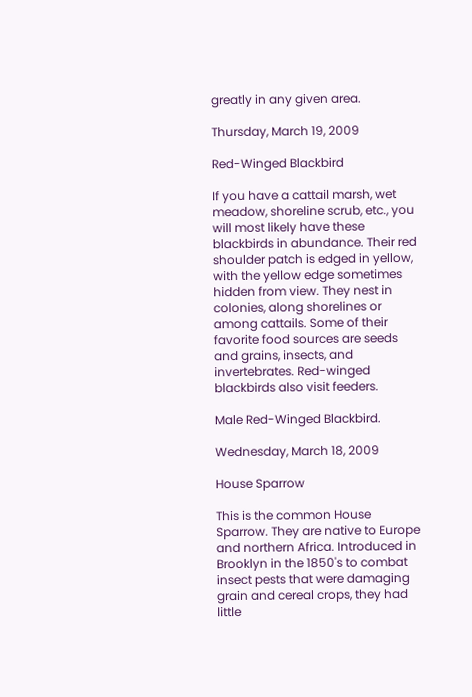greatly in any given area.

Thursday, March 19, 2009

Red-Winged Blackbird

If you have a cattail marsh, wet meadow, shoreline scrub, etc., you will most likely have these blackbirds in abundance. Their red shoulder patch is edged in yellow, with the yellow edge sometimes hidden from view. They nest in colonies, along shorelines or among cattails. Some of their favorite food sources are seeds and grains, insects, and invertebrates. Red-winged blackbirds also visit feeders.

Male Red-Winged Blackbird.

Wednesday, March 18, 2009

House Sparrow

This is the common House Sparrow. They are native to Europe and northern Africa. Introduced in Brooklyn in the 1850's to combat insect pests that were damaging grain and cereal crops, they had little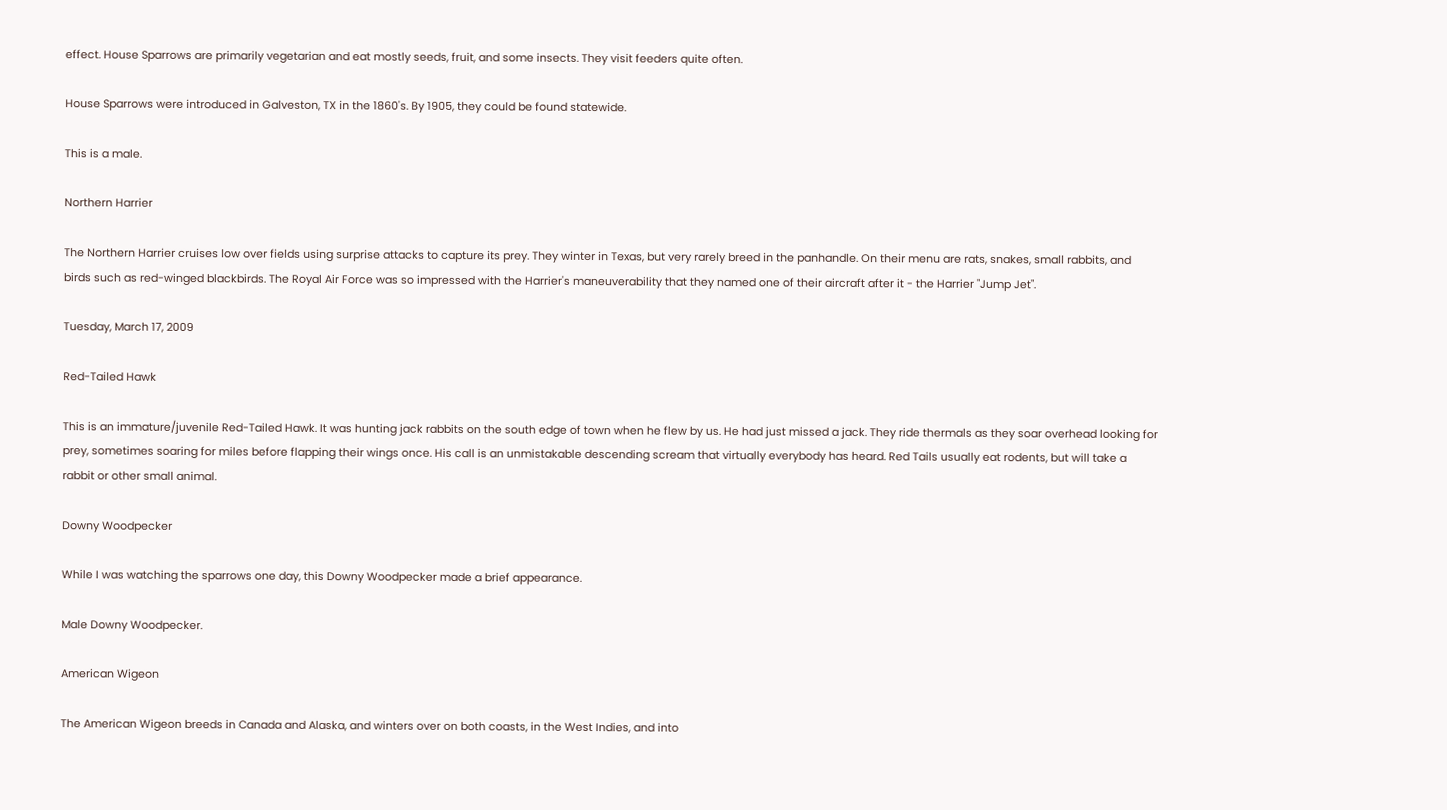effect. House Sparrows are primarily vegetarian and eat mostly seeds, fruit, and some insects. They visit feeders quite often.

House Sparrows were introduced in Galveston, TX in the 1860's. By 1905, they could be found statewide.

This is a male.

Northern Harrier

The Northern Harrier cruises low over fields using surprise attacks to capture its prey. They winter in Texas, but very rarely breed in the panhandle. On their menu are rats, snakes, small rabbits, and birds such as red-winged blackbirds. The Royal Air Force was so impressed with the Harrier's maneuverability that they named one of their aircraft after it - the Harrier "Jump Jet".

Tuesday, March 17, 2009

Red-Tailed Hawk

This is an immature/juvenile Red-Tailed Hawk. It was hunting jack rabbits on the south edge of town when he flew by us. He had just missed a jack. They ride thermals as they soar overhead looking for prey, sometimes soaring for miles before flapping their wings once. His call is an unmistakable descending scream that virtually everybody has heard. Red Tails usually eat rodents, but will take a rabbit or other small animal.

Downy Woodpecker

While I was watching the sparrows one day, this Downy Woodpecker made a brief appearance.

Male Downy Woodpecker.

American Wigeon

The American Wigeon breeds in Canada and Alaska, and winters over on both coasts, in the West Indies, and into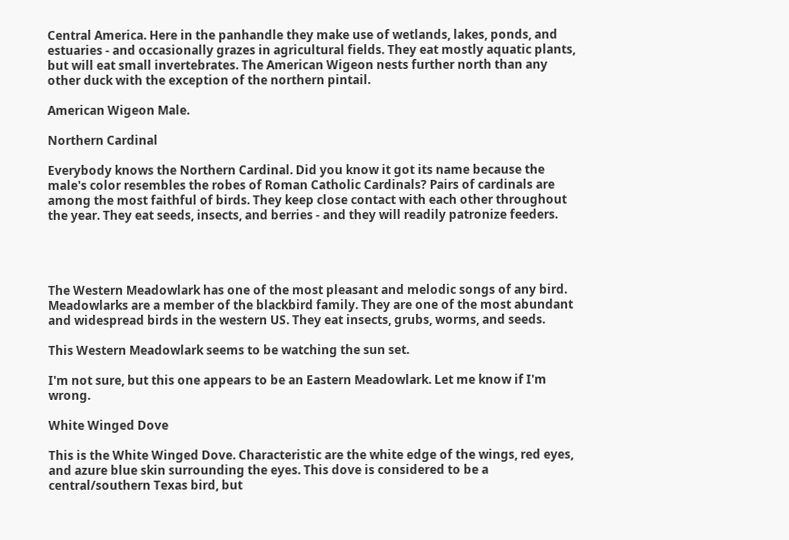Central America. Here in the panhandle they make use of wetlands, lakes, ponds, and estuaries - and occasionally grazes in agricultural fields. They eat mostly aquatic plants, but will eat small invertebrates. The American Wigeon nests further north than any other duck with the exception of the northern pintail.

American Wigeon Male.

Northern Cardinal

Everybody knows the Northern Cardinal. Did you know it got its name because the male's color resembles the robes of Roman Catholic Cardinals? Pairs of cardinals are among the most faithful of birds. They keep close contact with each other throughout the year. They eat seeds, insects, and berries - and they will readily patronize feeders.




The Western Meadowlark has one of the most pleasant and melodic songs of any bird. Meadowlarks are a member of the blackbird family. They are one of the most abundant and widespread birds in the western US. They eat insects, grubs, worms, and seeds.

This Western Meadowlark seems to be watching the sun set.

I'm not sure, but this one appears to be an Eastern Meadowlark. Let me know if I'm wrong.

White Winged Dove

This is the White Winged Dove. Characteristic are the white edge of the wings, red eyes, and azure blue skin surrounding the eyes. This dove is considered to be a central/southern Texas bird, but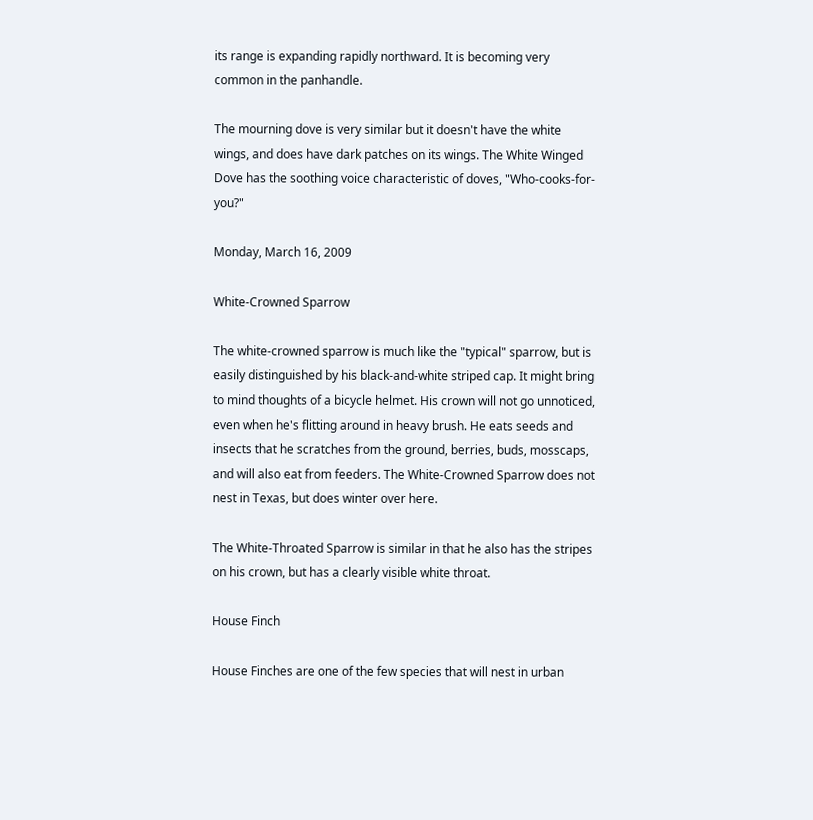its range is expanding rapidly northward. It is becoming very common in the panhandle.

The mourning dove is very similar but it doesn't have the white wings, and does have dark patches on its wings. The White Winged Dove has the soothing voice characteristic of doves, "Who-cooks-for-you?"

Monday, March 16, 2009

White-Crowned Sparrow

The white-crowned sparrow is much like the "typical" sparrow, but is easily distinguished by his black-and-white striped cap. It might bring to mind thoughts of a bicycle helmet. His crown will not go unnoticed, even when he's flitting around in heavy brush. He eats seeds and insects that he scratches from the ground, berries, buds, mosscaps, and will also eat from feeders. The White-Crowned Sparrow does not nest in Texas, but does winter over here.

The White-Throated Sparrow is similar in that he also has the stripes on his crown, but has a clearly visible white throat.

House Finch

House Finches are one of the few species that will nest in urban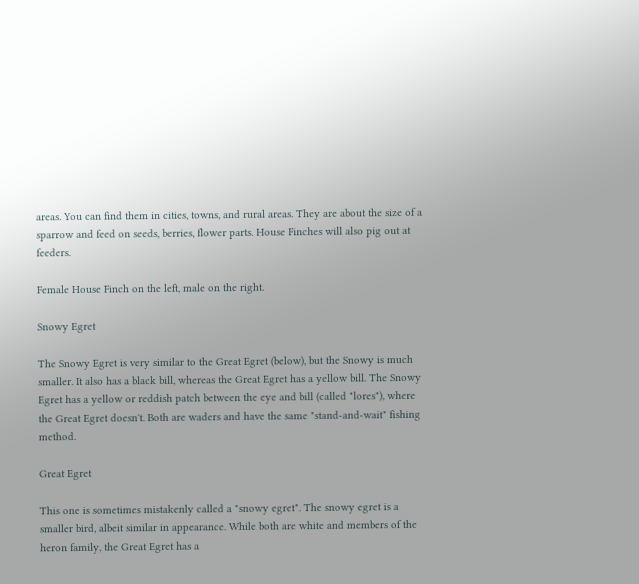areas. You can find them in cities, towns, and rural areas. They are about the size of a sparrow and feed on seeds, berries, flower parts. House Finches will also pig out at feeders.

Female House Finch on the left, male on the right.

Snowy Egret

The Snowy Egret is very similar to the Great Egret (below), but the Snowy is much smaller. It also has a black bill, whereas the Great Egret has a yellow bill. The Snowy Egret has a yellow or reddish patch between the eye and bill (called "lores"), where the Great Egret doesn't. Both are waders and have the same "stand-and-wait" fishing method.

Great Egret

This one is sometimes mistakenly called a "snowy egret". The snowy egret is a smaller bird, albeit similar in appearance. While both are white and members of the heron family, the Great Egret has a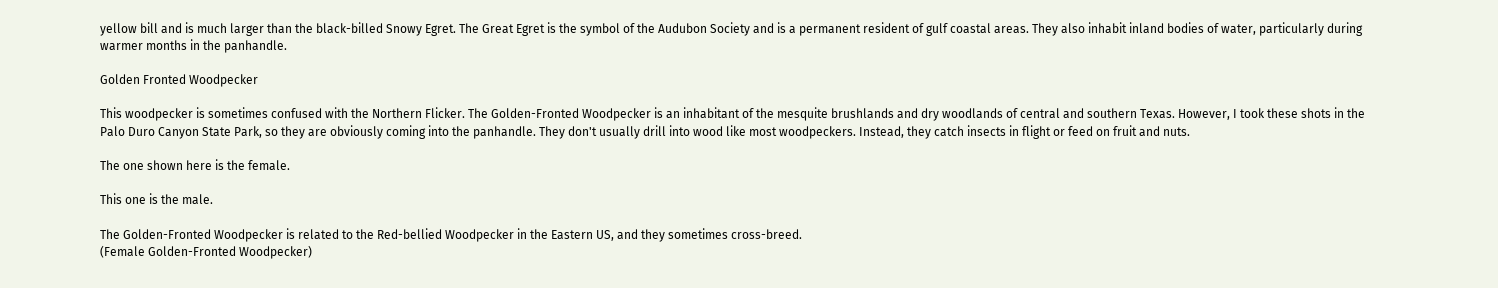yellow bill and is much larger than the black-billed Snowy Egret. The Great Egret is the symbol of the Audubon Society and is a permanent resident of gulf coastal areas. They also inhabit inland bodies of water, particularly during warmer months in the panhandle.

Golden Fronted Woodpecker

This woodpecker is sometimes confused with the Northern Flicker. The Golden-Fronted Woodpecker is an inhabitant of the mesquite brushlands and dry woodlands of central and southern Texas. However, I took these shots in the Palo Duro Canyon State Park, so they are obviously coming into the panhandle. They don't usually drill into wood like most woodpeckers. Instead, they catch insects in flight or feed on fruit and nuts.

The one shown here is the female.

This one is the male.

The Golden-Fronted Woodpecker is related to the Red-bellied Woodpecker in the Eastern US, and they sometimes cross-breed.
(Female Golden-Fronted Woodpecker)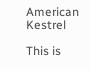American Kestrel

This is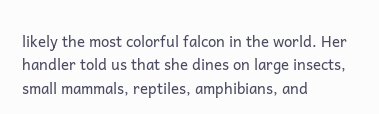likely the most colorful falcon in the world. Her handler told us that she dines on large insects, small mammals, reptiles, amphibians, and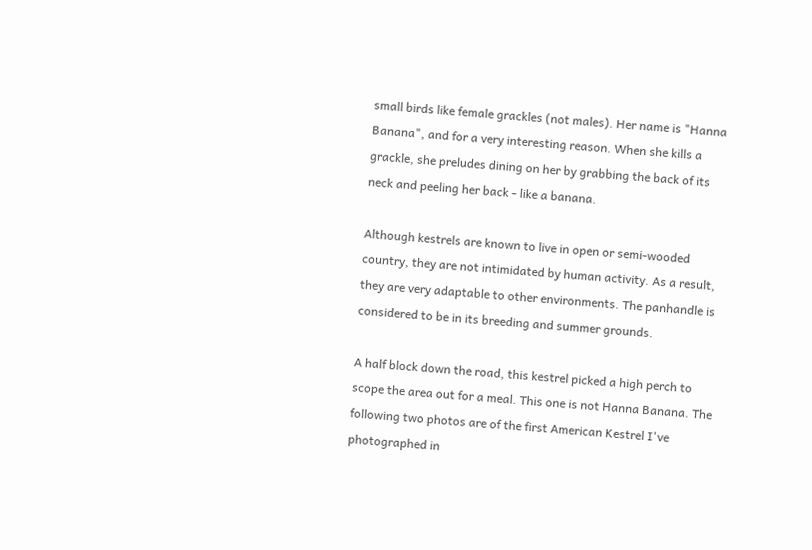small birds like female grackles (not males). Her name is "Hanna Banana", and for a very interesting reason. When she kills a grackle, she preludes dining on her by grabbing the back of its neck and peeling her back - like a banana.

Although kestrels are known to live in open or semi-wooded country, they are not intimidated by human activity. As a result, they are very adaptable to other environments. The panhandle is considered to be in its breeding and summer grounds.

A half block down the road, this kestrel picked a high perch to scope the area out for a meal. This one is not Hanna Banana. The following two photos are of the first American Kestrel I've photographed in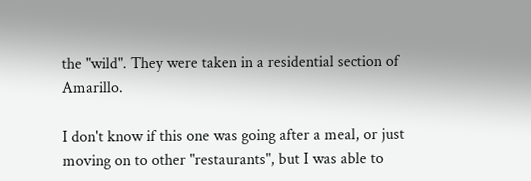the "wild". They were taken in a residential section of Amarillo.

I don't know if this one was going after a meal, or just moving on to other "restaurants", but I was able to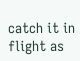catch it in flight as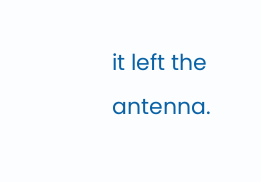it left the antenna.